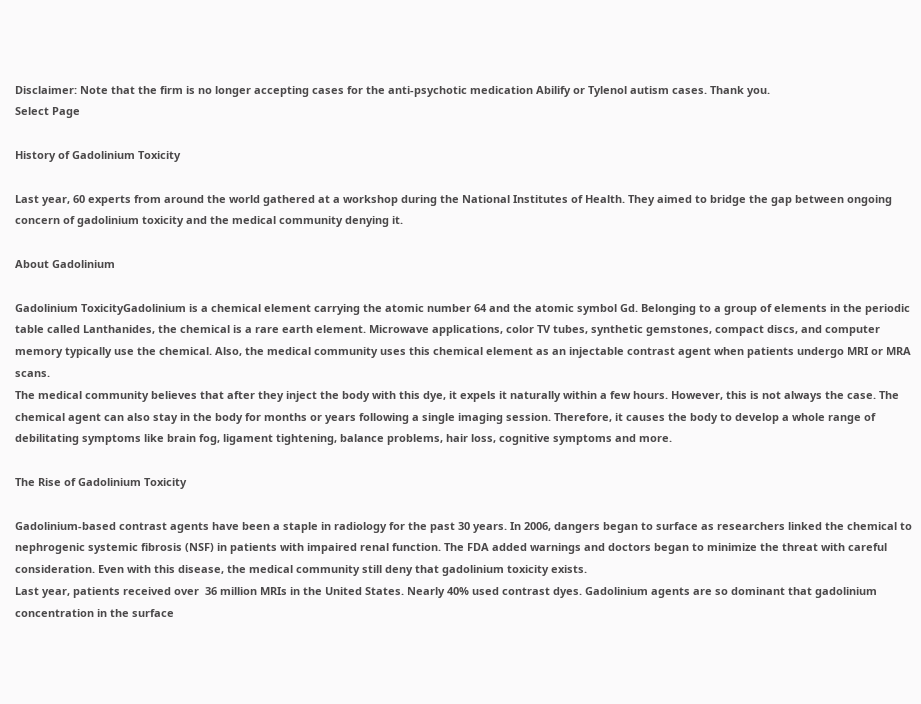Disclaimer: Note that the firm is no longer accepting cases for the anti-psychotic medication Abilify or Tylenol autism cases. Thank you.
Select Page

History of Gadolinium Toxicity

Last year, 60 experts from around the world gathered at a workshop during the National Institutes of Health. They aimed to bridge the gap between ongoing concern of gadolinium toxicity and the medical community denying it.

About Gadolinium

Gadolinium ToxicityGadolinium is a chemical element carrying the atomic number 64 and the atomic symbol Gd. Belonging to a group of elements in the periodic table called Lanthanides, the chemical is a rare earth element. Microwave applications, color TV tubes, synthetic gemstones, compact discs, and computer memory typically use the chemical. Also, the medical community uses this chemical element as an injectable contrast agent when patients undergo MRI or MRA scans.
The medical community believes that after they inject the body with this dye, it expels it naturally within a few hours. However, this is not always the case. The chemical agent can also stay in the body for months or years following a single imaging session. Therefore, it causes the body to develop a whole range of debilitating symptoms like brain fog, ligament tightening, balance problems, hair loss, cognitive symptoms and more.

The Rise of Gadolinium Toxicity

Gadolinium-based contrast agents have been a staple in radiology for the past 30 years. In 2006, dangers began to surface as researchers linked the chemical to nephrogenic systemic fibrosis (NSF) in patients with impaired renal function. The FDA added warnings and doctors began to minimize the threat with careful consideration. Even with this disease, the medical community still deny that gadolinium toxicity exists.
Last year, patients received over  36 million MRIs in the United States. Nearly 40% used contrast dyes. Gadolinium agents are so dominant that gadolinium concentration in the surface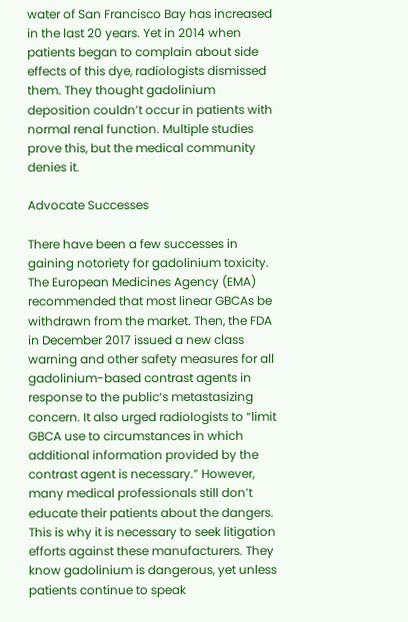water of San Francisco Bay has increased in the last 20 years. Yet in 2014 when patients began to complain about side effects of this dye, radiologists dismissed them. They thought gadolinium deposition couldn’t occur in patients with normal renal function. Multiple studies prove this, but the medical community denies it.

Advocate Successes

There have been a few successes in gaining notoriety for gadolinium toxicity. The European Medicines Agency (EMA) recommended that most linear GBCAs be withdrawn from the market. Then, the FDA in December 2017 issued a new class warning and other safety measures for all gadolinium-based contrast agents in response to the public‘s metastasizing concern. It also urged radiologists to “limit GBCA use to circumstances in which additional information provided by the contrast agent is necessary.” However, many medical professionals still don’t educate their patients about the dangers. This is why it is necessary to seek litigation efforts against these manufacturers. They know gadolinium is dangerous, yet unless patients continue to speak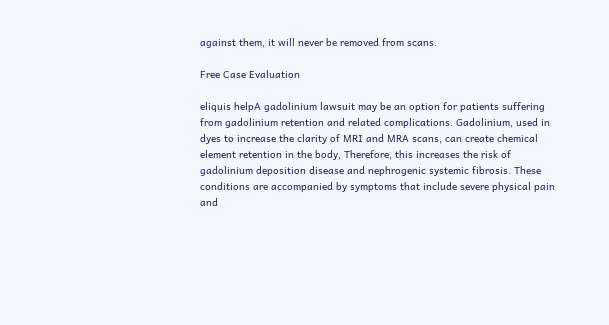against them, it will never be removed from scans.

Free Case Evaluation

eliquis helpA gadolinium lawsuit may be an option for patients suffering from gadolinium retention and related complications. Gadolinium, used in dyes to increase the clarity of MRI and MRA scans, can create chemical element retention in the body, Therefore, this increases the risk of gadolinium deposition disease and nephrogenic systemic fibrosis. These conditions are accompanied by symptoms that include severe physical pain and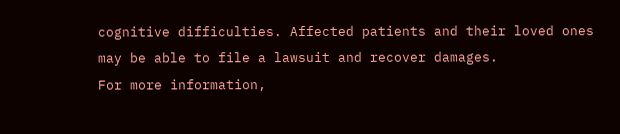cognitive difficulties. Affected patients and their loved ones may be able to file a lawsuit and recover damages.
For more information,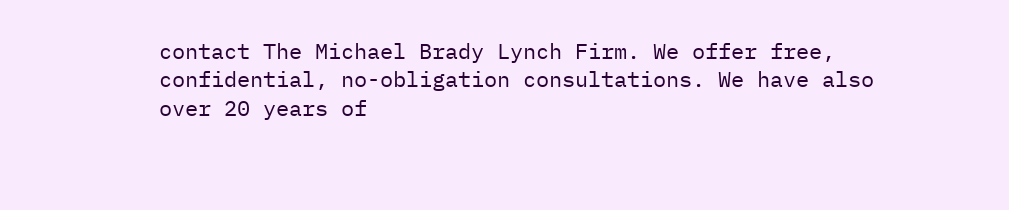contact The Michael Brady Lynch Firm. We offer free, confidential, no-obligation consultations. We have also over 20 years of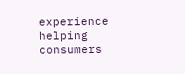experience helping consumers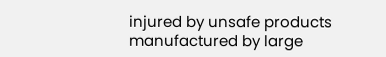injured by unsafe products manufactured by large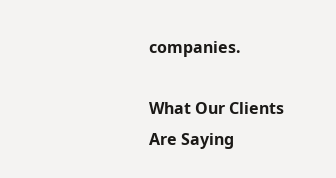companies.

What Our Clients Are Saying